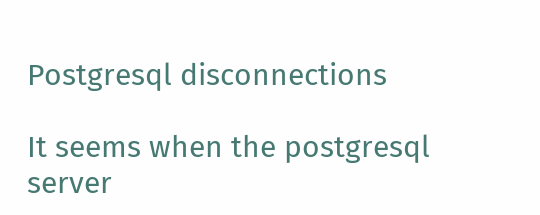Postgresql disconnections

It seems when the postgresql server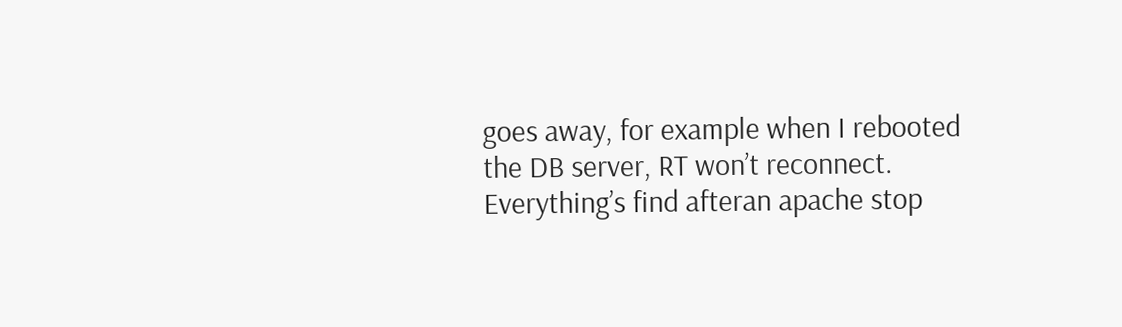goes away, for example when I rebooted
the DB server, RT won’t reconnect. Everything’s find afteran apache stop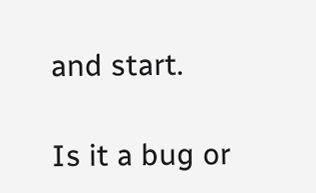and start.

Is it a bug or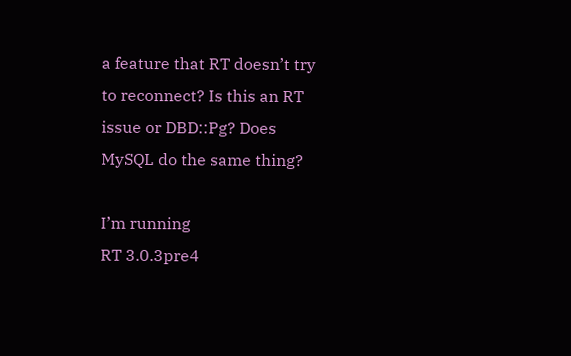a feature that RT doesn’t try to reconnect? Is this an RT
issue or DBD::Pg? Does MySQL do the same thing?

I’m running
RT 3.0.3pre4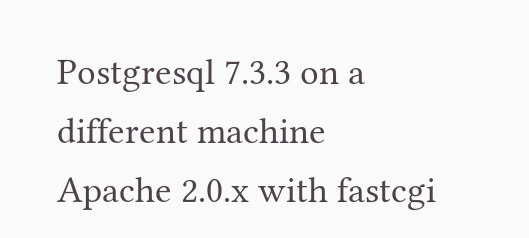Postgresql 7.3.3 on a different machine
Apache 2.0.x with fastcgi